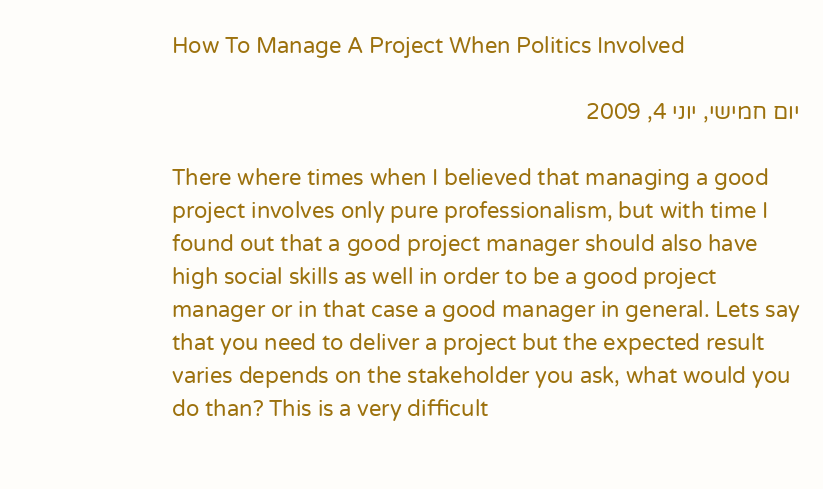How To Manage A Project When Politics Involved

יום חמישי, יוני 4, 2009

There where times when I believed that managing a good project involves only pure professionalism, but with time I found out that a good project manager should also have high social skills as well in order to be a good project manager or in that case a good manager in general. Lets say that you need to deliver a project but the expected result varies depends on the stakeholder you ask, what would you do than? This is a very difficult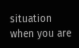situation when you are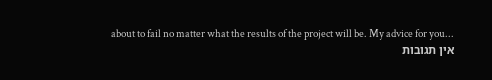about to fail no matter what the results of the project will be. My advice for you...
אין תגובות